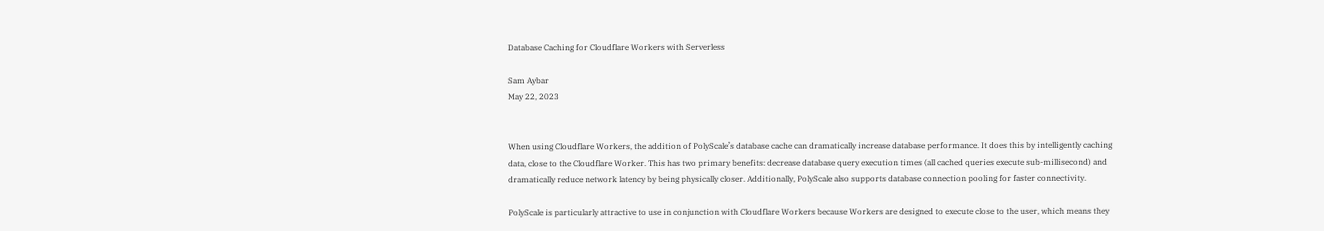Database Caching for Cloudflare Workers with Serverless

Sam Aybar
May 22, 2023


When using Cloudflare Workers, the addition of PolyScale’s database cache can dramatically increase database performance. It does this by intelligently caching data, close to the Cloudflare Worker. This has two primary benefits: decrease database query execution times (all cached queries execute sub-millisecond) and dramatically reduce network latency by being physically closer. Additionally, PolyScale also supports database connection pooling for faster connectivity.

PolyScale is particularly attractive to use in conjunction with Cloudflare Workers because Workers are designed to execute close to the user, which means they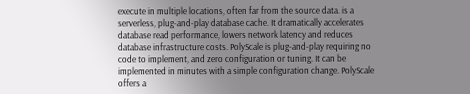execute in multiple locations, often far from the source data. is a serverless, plug-and-play database cache. It dramatically accelerates database read performance, lowers network latency and reduces database infrastructure costs. PolyScale is plug-and-play requiring no code to implement, and zero configuration or tuning. It can be implemented in minutes with a simple configuration change. PolyScale offers a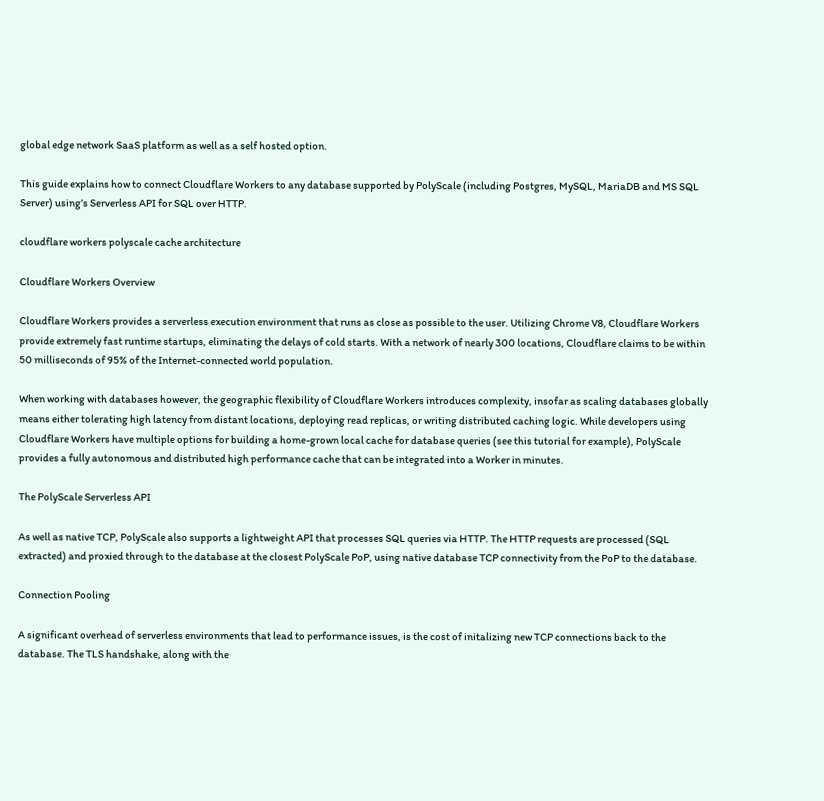global edge network SaaS platform as well as a self hosted option.

This guide explains how to connect Cloudflare Workers to any database supported by PolyScale (including Postgres, MySQL, MariaDB and MS SQL Server) using’s Serverless API for SQL over HTTP.

cloudflare workers polyscale cache architecture

Cloudflare Workers Overview

Cloudflare Workers provides a serverless execution environment that runs as close as possible to the user. Utilizing Chrome V8, Cloudflare Workers provide extremely fast runtime startups, eliminating the delays of cold starts. With a network of nearly 300 locations, Cloudflare claims to be within 50 milliseconds of 95% of the Internet-connected world population.

When working with databases however, the geographic flexibility of Cloudflare Workers introduces complexity, insofar as scaling databases globally means either tolerating high latency from distant locations, deploying read replicas, or writing distributed caching logic. While developers using Cloudflare Workers have multiple options for building a home-grown local cache for database queries (see this tutorial for example), PolyScale provides a fully autonomous and distributed high performance cache that can be integrated into a Worker in minutes.

The PolyScale Serverless API

As well as native TCP, PolyScale also supports a lightweight API that processes SQL queries via HTTP. The HTTP requests are processed (SQL extracted) and proxied through to the database at the closest PolyScale PoP, using native database TCP connectivity from the PoP to the database.

Connection Pooling

A significant overhead of serverless environments that lead to performance issues, is the cost of initalizing new TCP connections back to the database. The TLS handshake, along with the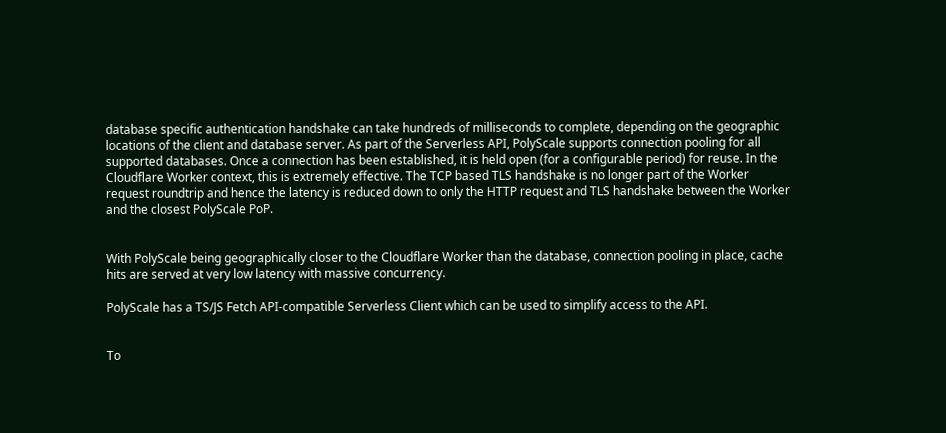database specific authentication handshake can take hundreds of milliseconds to complete, depending on the geographic locations of the client and database server. As part of the Serverless API, PolyScale supports connection pooling for all supported databases. Once a connection has been established, it is held open (for a configurable period) for reuse. In the Cloudflare Worker context, this is extremely effective. The TCP based TLS handshake is no longer part of the Worker request roundtrip and hence the latency is reduced down to only the HTTP request and TLS handshake between the Worker and the closest PolyScale PoP.


With PolyScale being geographically closer to the Cloudflare Worker than the database, connection pooling in place, cache hits are served at very low latency with massive concurrency.

PolyScale has a TS/JS Fetch API-compatible Serverless Client which can be used to simplify access to the API.


To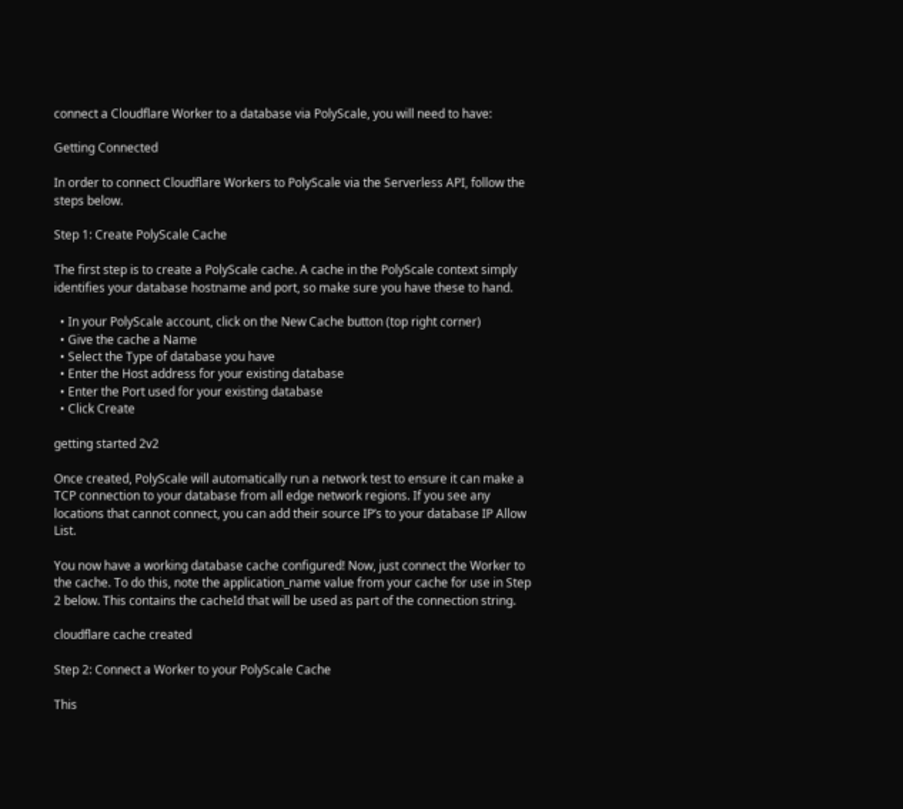connect a Cloudflare Worker to a database via PolyScale, you will need to have:

Getting Connected

In order to connect Cloudflare Workers to PolyScale via the Serverless API, follow the steps below.

Step 1: Create PolyScale Cache

The first step is to create a PolyScale cache. A cache in the PolyScale context simply identifies your database hostname and port, so make sure you have these to hand.

  • In your PolyScale account, click on the New Cache button (top right corner)
  • Give the cache a Name
  • Select the Type of database you have
  • Enter the Host address for your existing database
  • Enter the Port used for your existing database
  • Click Create

getting started 2v2

Once created, PolyScale will automatically run a network test to ensure it can make a TCP connection to your database from all edge network regions. If you see any locations that cannot connect, you can add their source IP’s to your database IP Allow List.

You now have a working database cache configured! Now, just connect the Worker to the cache. To do this, note the application_name value from your cache for use in Step 2 below. This contains the cacheId that will be used as part of the connection string.

cloudflare cache created

Step 2: Connect a Worker to your PolyScale Cache

This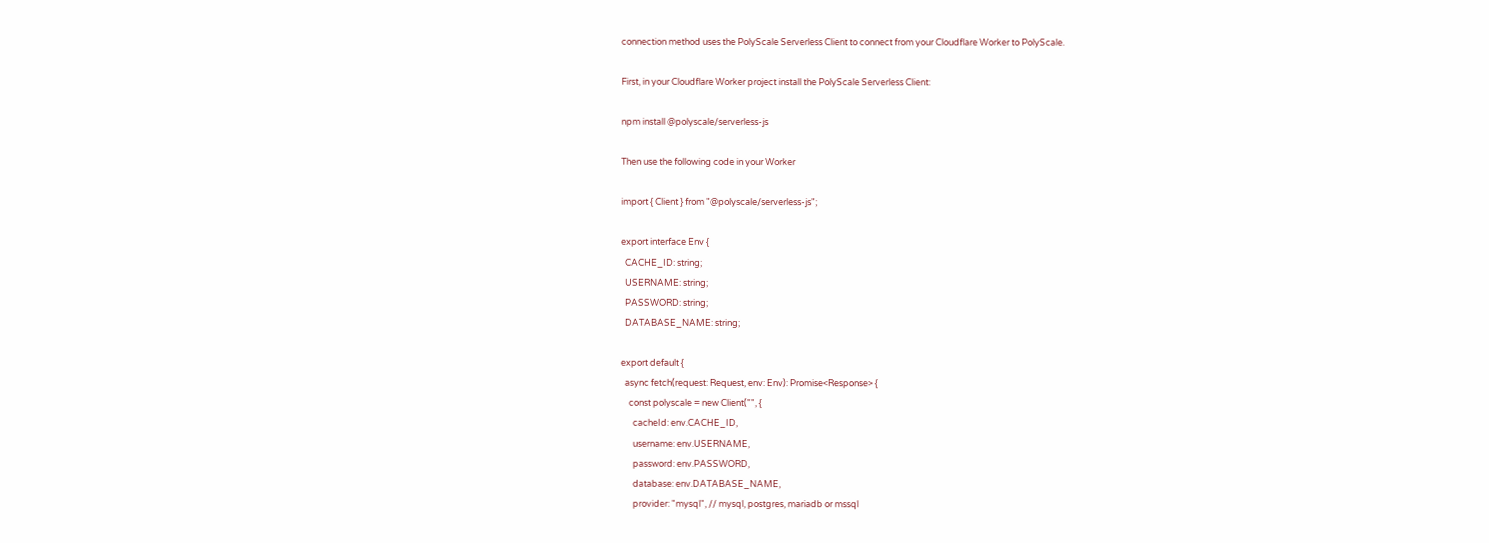connection method uses the PolyScale Serverless Client to connect from your Cloudflare Worker to PolyScale.

First, in your Cloudflare Worker project install the PolyScale Serverless Client:

npm install @polyscale/serverless-js

Then use the following code in your Worker

import { Client } from "@polyscale/serverless-js";

export interface Env {
  CACHE_ID: string;
  USERNAME: string;
  PASSWORD: string;
  DATABASE_NAME: string;

export default {
  async fetch(request: Request, env: Env): Promise<Response> {
    const polyscale = new Client("", {
      cacheId: env.CACHE_ID,
      username: env.USERNAME,
      password: env.PASSWORD,
      database: env.DATABASE_NAME,
      provider: "mysql", // mysql, postgres, mariadb or mssql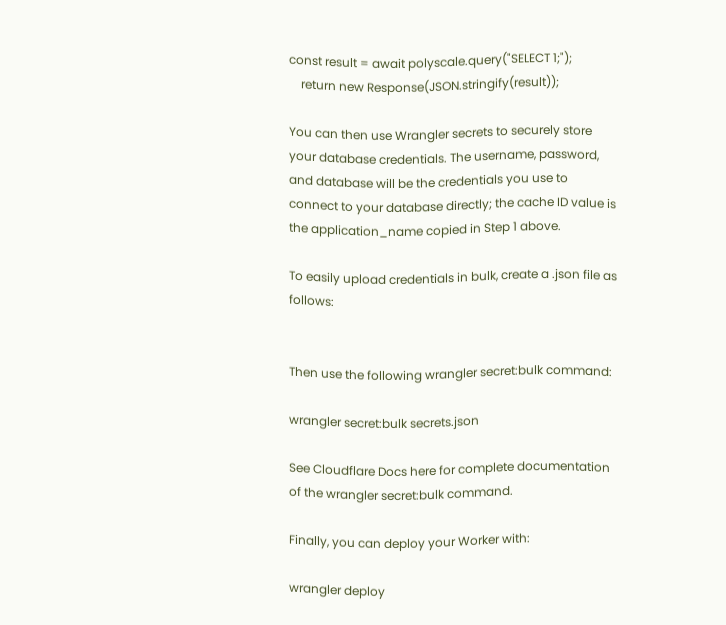const result = await polyscale.query("SELECT 1;");
    return new Response(JSON.stringify(result));

You can then use Wrangler secrets to securely store your database credentials. The username, password, and database will be the credentials you use to connect to your database directly; the cache ID value is the application_name copied in Step 1 above.

To easily upload credentials in bulk, create a .json file as follows:


Then use the following wrangler secret:bulk command:

wrangler secret:bulk secrets.json

See Cloudflare Docs here for complete documentation of the wrangler secret:bulk command.

Finally, you can deploy your Worker with:

wrangler deploy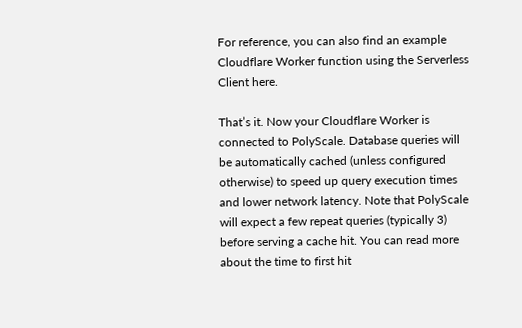For reference, you can also find an example Cloudflare Worker function using the Serverless Client here.

That’s it. Now your Cloudflare Worker is connected to PolyScale. Database queries will be automatically cached (unless configured otherwise) to speed up query execution times and lower network latency. Note that PolyScale will expect a few repeat queries (typically 3) before serving a cache hit. You can read more about the time to first hit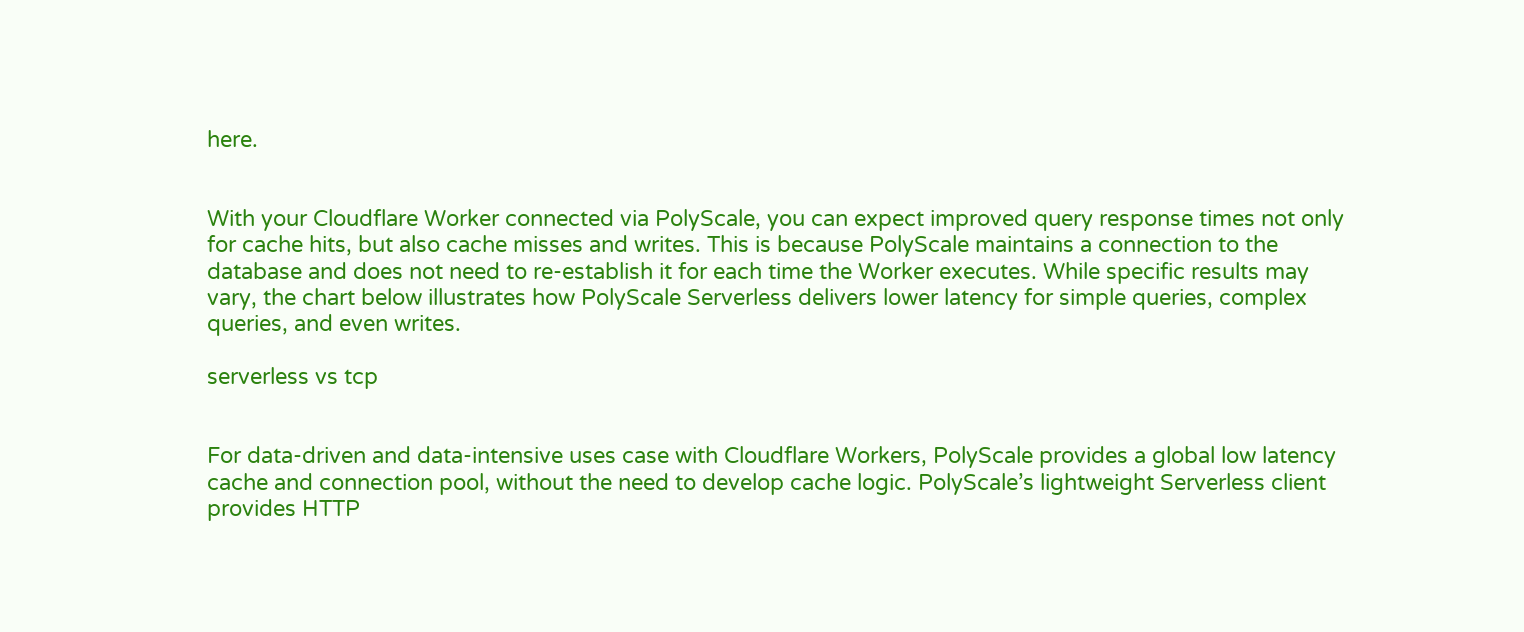here.


With your Cloudflare Worker connected via PolyScale, you can expect improved query response times not only for cache hits, but also cache misses and writes. This is because PolyScale maintains a connection to the database and does not need to re-establish it for each time the Worker executes. While specific results may vary, the chart below illustrates how PolyScale Serverless delivers lower latency for simple queries, complex queries, and even writes.

serverless vs tcp


For data-driven and data-intensive uses case with Cloudflare Workers, PolyScale provides a global low latency cache and connection pool, without the need to develop cache logic. PolyScale’s lightweight Serverless client provides HTTP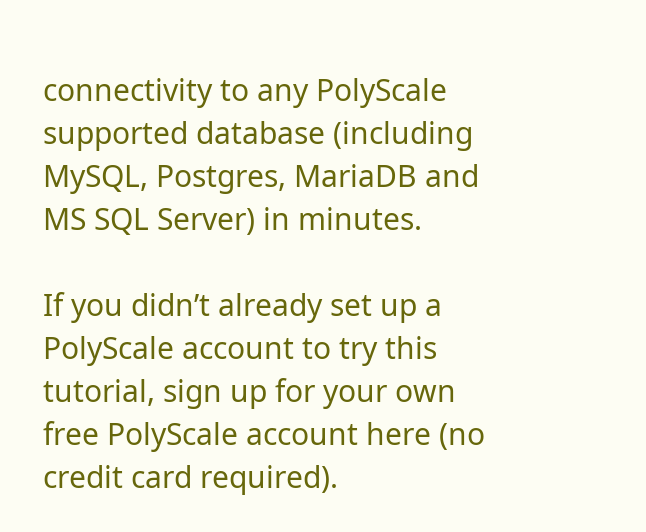connectivity to any PolyScale supported database (including MySQL, Postgres, MariaDB and MS SQL Server) in minutes.

If you didn’t already set up a PolyScale account to try this tutorial, sign up for your own free PolyScale account here (no credit card required).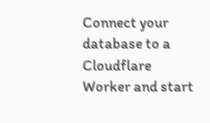Connect your database to a Cloudflare Worker and start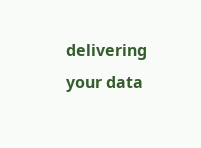delivering your data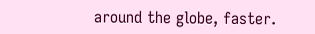around the globe, faster.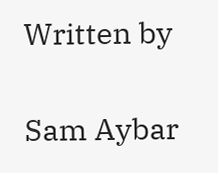Written by

Sam Aybar